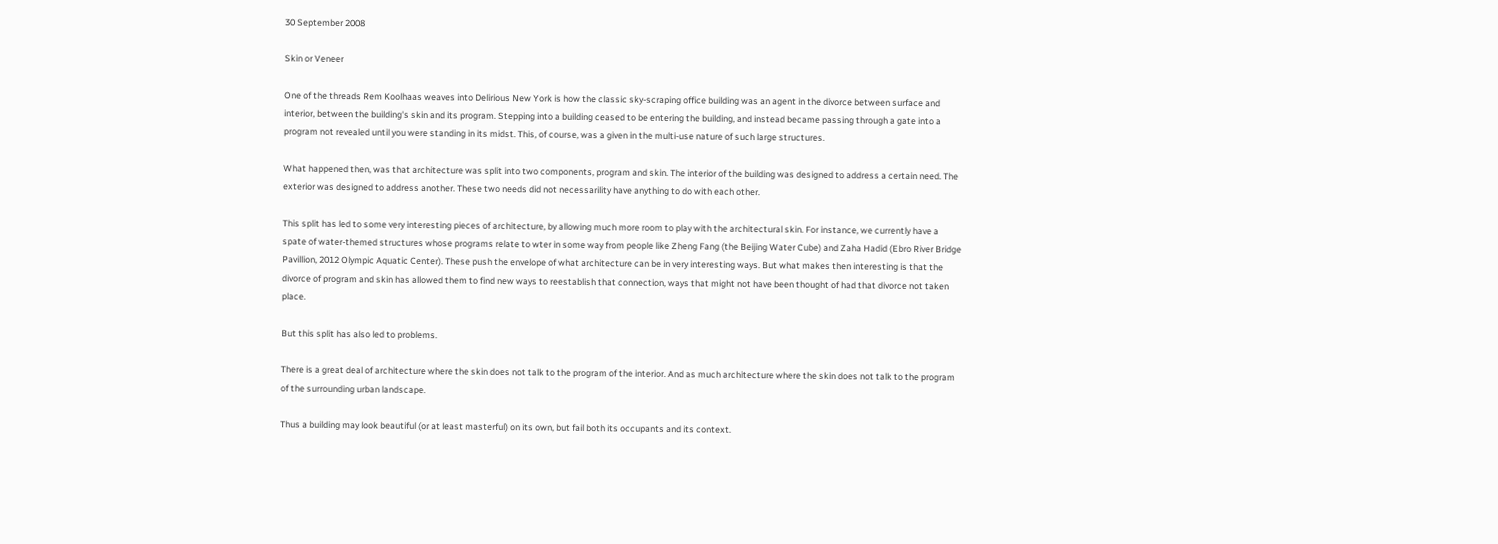30 September 2008

Skin or Veneer

One of the threads Rem Koolhaas weaves into Delirious New York is how the classic sky-scraping office building was an agent in the divorce between surface and interior, between the building's skin and its program. Stepping into a building ceased to be entering the building, and instead became passing through a gate into a program not revealed until you were standing in its midst. This, of course, was a given in the multi-use nature of such large structures.

What happened then, was that architecture was split into two components, program and skin. The interior of the building was designed to address a certain need. The exterior was designed to address another. These two needs did not necessarility have anything to do with each other.

This split has led to some very interesting pieces of architecture, by allowing much more room to play with the architectural skin. For instance, we currently have a spate of water-themed structures whose programs relate to wter in some way from people like Zheng Fang (the Beijing Water Cube) and Zaha Hadid (Ebro River Bridge Pavillion, 2012 Olympic Aquatic Center). These push the envelope of what architecture can be in very interesting ways. But what makes then interesting is that the divorce of program and skin has allowed them to find new ways to reestablish that connection, ways that might not have been thought of had that divorce not taken place.

But this split has also led to problems.

There is a great deal of architecture where the skin does not talk to the program of the interior. And as much architecture where the skin does not talk to the program of the surrounding urban landscape.

Thus a building may look beautiful (or at least masterful) on its own, but fail both its occupants and its context.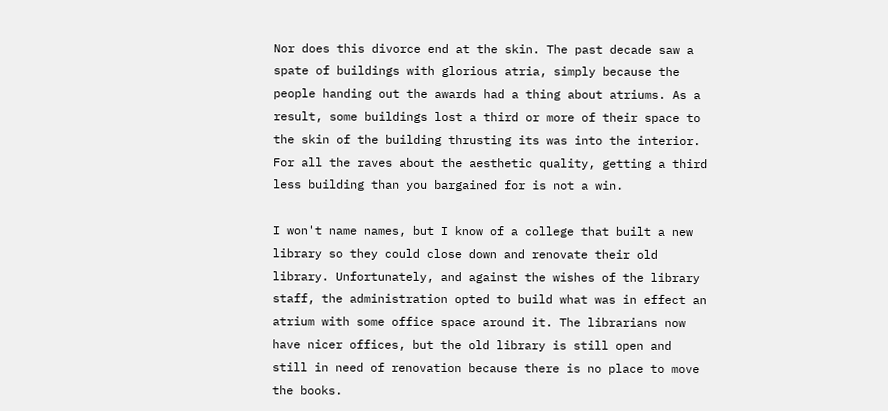Nor does this divorce end at the skin. The past decade saw a spate of buildings with glorious atria, simply because the people handing out the awards had a thing about atriums. As a result, some buildings lost a third or more of their space to the skin of the building thrusting its was into the interior. For all the raves about the aesthetic quality, getting a third less building than you bargained for is not a win.

I won't name names, but I know of a college that built a new library so they could close down and renovate their old library. Unfortunately, and against the wishes of the library staff, the administration opted to build what was in effect an atrium with some office space around it. The librarians now have nicer offices, but the old library is still open and still in need of renovation because there is no place to move the books.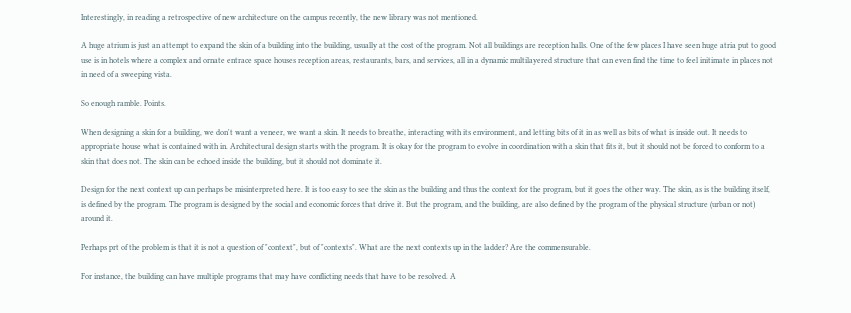Interestingly, in reading a retrospective of new architecture on the campus recently, the new library was not mentioned.

A huge atrium is just an attempt to expand the skin of a building into the building, usually at the cost of the program. Not all buildings are reception halls. One of the few places I have seen huge atria put to good use is in hotels where a complex and ornate entrace space houses reception areas, restaurants, bars, and services, all in a dynamic multilayered structure that can even find the time to feel initimate in places not in need of a sweeping vista.

So enough ramble. Points.

When designing a skin for a building, we don't want a veneer, we want a skin. It needs to breathe, interacting with its environment, and letting bits of it in as well as bits of what is inside out. It needs to appropriate house what is contained with in. Architectural design starts with the program. It is okay for the program to evolve in coordination with a skin that fits it, but it should not be forced to conform to a skin that does not. The skin can be echoed inside the building, but it should not dominate it.

Design for the next context up can perhaps be misinterpreted here. It is too easy to see the skin as the building and thus the context for the program, but it goes the other way. The skin, as is the building itself, is defined by the program. The program is designed by the social and economic forces that drive it. But the program, and the building, are also defined by the program of the physical structure (urban or not) around it.

Perhaps prt of the problem is that it is not a question of "context", but of "contexts". What are the next contexts up in the ladder? Are the commensurable.

For instance, the building can have multiple programs that may have conflicting needs that have to be resolved. A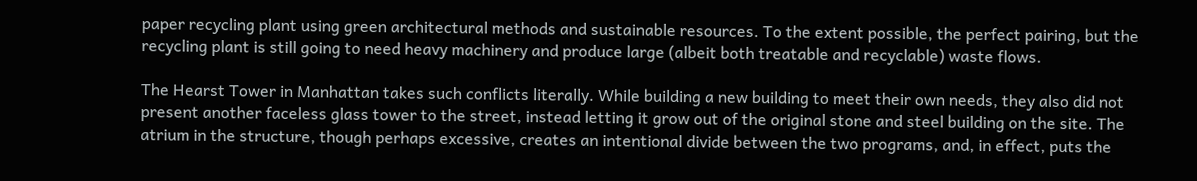paper recycling plant using green architectural methods and sustainable resources. To the extent possible, the perfect pairing, but the recycling plant is still going to need heavy machinery and produce large (albeit both treatable and recyclable) waste flows.

The Hearst Tower in Manhattan takes such conflicts literally. While building a new building to meet their own needs, they also did not present another faceless glass tower to the street, instead letting it grow out of the original stone and steel building on the site. The atrium in the structure, though perhaps excessive, creates an intentional divide between the two programs, and, in effect, puts the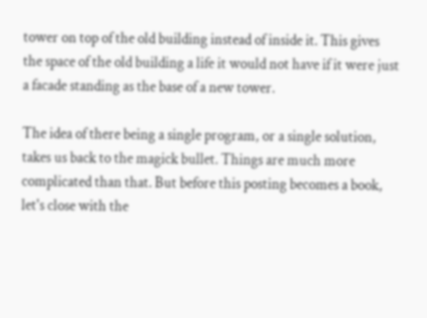tower on top of the old building instead of inside it. This gives the space of the old building a life it would not have if it were just a facade standing as the base of a new tower.

The idea of there being a single program, or a single solution, takes us back to the magick bullet. Things are much more complicated than that. But before this posting becomes a book, let's close with the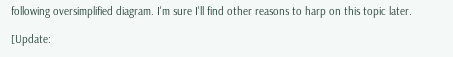following oversimplified diagram. I'm sure I'll find other reasons to harp on this topic later.

[Update: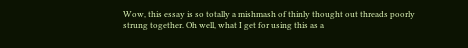Wow, this essay is so totally a mishmash of thinly thought out threads poorly strung together. Oh well, what I get for using this as a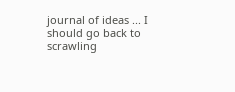journal of ideas ... I should go back to scrawling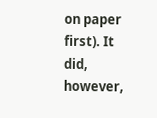on paper first). It did, however,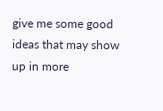give me some good ideas that may show up in more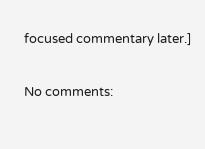focused commentary later.]

No comments: